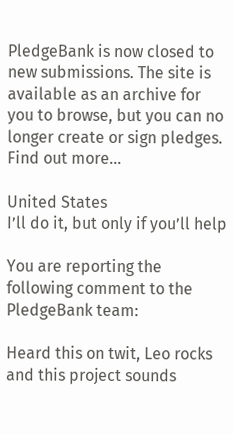PledgeBank is now closed to new submissions. The site is available as an archive for you to browse, but you can no longer create or sign pledges. Find out more…

United States
I’ll do it, but only if you’ll help

You are reporting the following comment to the PledgeBank team:

Heard this on twit, Leo rocks and this project sounds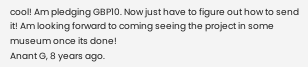cool! Am pledging GBP10. Now just have to figure out how to send it! Am looking forward to coming seeing the project in some museum once its done!
Anant G, 8 years ago.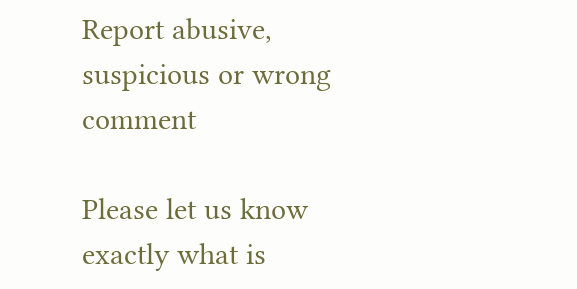Report abusive, suspicious or wrong comment

Please let us know exactly what is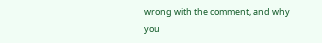wrong with the comment, and why you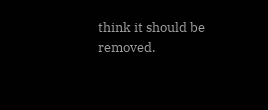think it should be removed.